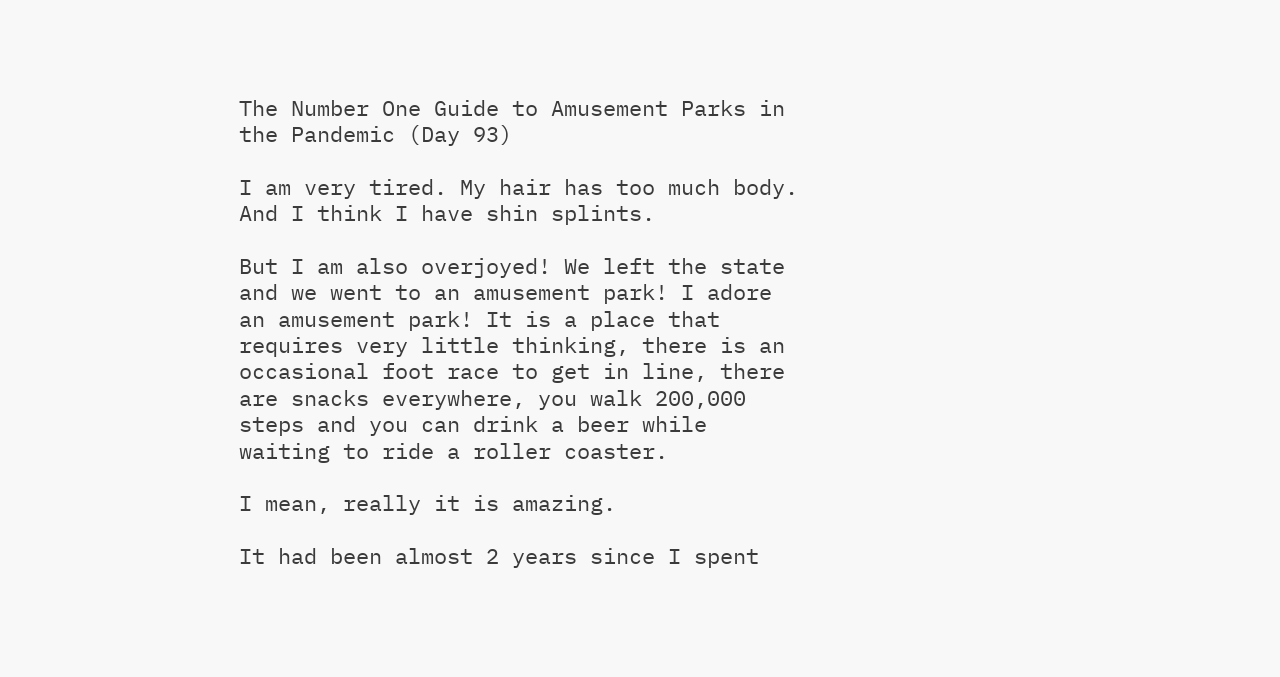The Number One Guide to Amusement Parks in the Pandemic (Day 93)

I am very tired. My hair has too much body. And I think I have shin splints.

But I am also overjoyed! We left the state and we went to an amusement park! I adore an amusement park! It is a place that requires very little thinking, there is an occasional foot race to get in line, there are snacks everywhere, you walk 200,000 steps and you can drink a beer while waiting to ride a roller coaster.

I mean, really it is amazing.

It had been almost 2 years since I spent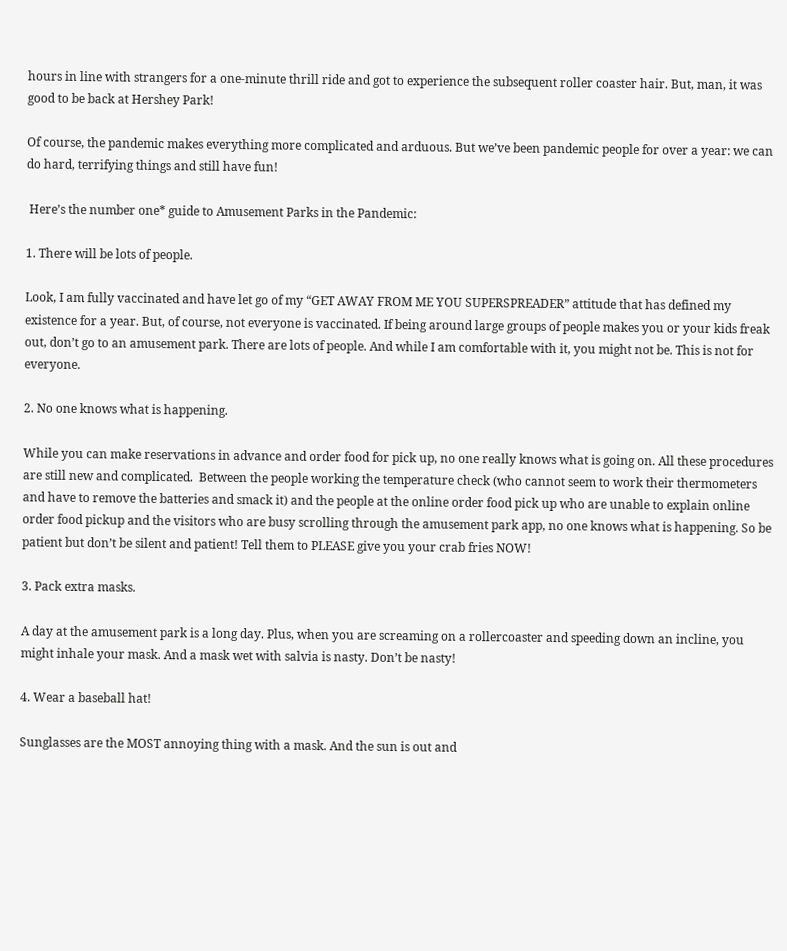hours in line with strangers for a one-minute thrill ride and got to experience the subsequent roller coaster hair. But, man, it was good to be back at Hershey Park!

Of course, the pandemic makes everything more complicated and arduous. But we’ve been pandemic people for over a year: we can do hard, terrifying things and still have fun!

 Here’s the number one* guide to Amusement Parks in the Pandemic:

1. There will be lots of people.

Look, I am fully vaccinated and have let go of my “GET AWAY FROM ME YOU SUPERSPREADER” attitude that has defined my existence for a year. But, of course, not everyone is vaccinated. If being around large groups of people makes you or your kids freak out, don’t go to an amusement park. There are lots of people. And while I am comfortable with it, you might not be. This is not for everyone.

2. No one knows what is happening.

While you can make reservations in advance and order food for pick up, no one really knows what is going on. All these procedures are still new and complicated.  Between the people working the temperature check (who cannot seem to work their thermometers and have to remove the batteries and smack it) and the people at the online order food pick up who are unable to explain online order food pickup and the visitors who are busy scrolling through the amusement park app, no one knows what is happening. So be patient but don’t be silent and patient! Tell them to PLEASE give you your crab fries NOW!

3. Pack extra masks.

A day at the amusement park is a long day. Plus, when you are screaming on a rollercoaster and speeding down an incline, you might inhale your mask. And a mask wet with salvia is nasty. Don’t be nasty!

4. Wear a baseball hat!

Sunglasses are the MOST annoying thing with a mask. And the sun is out and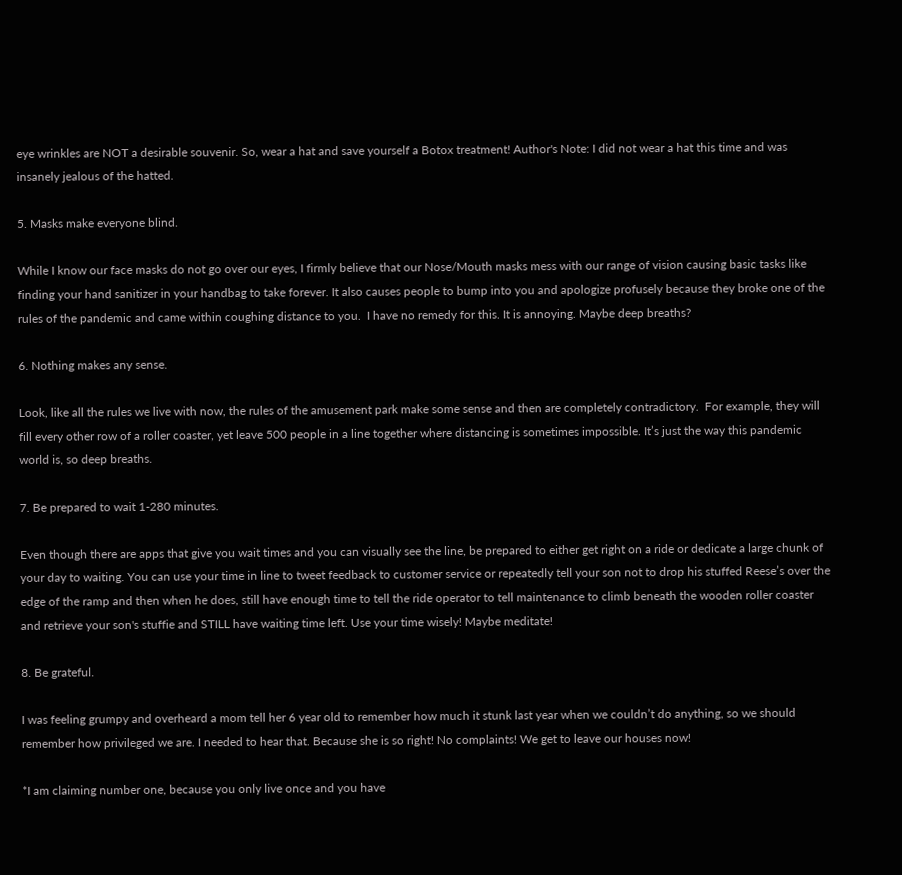eye wrinkles are NOT a desirable souvenir. So, wear a hat and save yourself a Botox treatment! Author's Note: I did not wear a hat this time and was insanely jealous of the hatted.

5. Masks make everyone blind.

While I know our face masks do not go over our eyes, I firmly believe that our Nose/Mouth masks mess with our range of vision causing basic tasks like finding your hand sanitizer in your handbag to take forever. It also causes people to bump into you and apologize profusely because they broke one of the rules of the pandemic and came within coughing distance to you.  I have no remedy for this. It is annoying. Maybe deep breaths?

6. Nothing makes any sense.

Look, like all the rules we live with now, the rules of the amusement park make some sense and then are completely contradictory.  For example, they will fill every other row of a roller coaster, yet leave 500 people in a line together where distancing is sometimes impossible. It’s just the way this pandemic world is, so deep breaths.

7. Be prepared to wait 1-280 minutes.

Even though there are apps that give you wait times and you can visually see the line, be prepared to either get right on a ride or dedicate a large chunk of your day to waiting. You can use your time in line to tweet feedback to customer service or repeatedly tell your son not to drop his stuffed Reese’s over the edge of the ramp and then when he does, still have enough time to tell the ride operator to tell maintenance to climb beneath the wooden roller coaster and retrieve your son's stuffie and STILL have waiting time left. Use your time wisely! Maybe meditate!

8. Be grateful.

I was feeling grumpy and overheard a mom tell her 6 year old to remember how much it stunk last year when we couldn’t do anything, so we should remember how privileged we are. I needed to hear that. Because she is so right! No complaints! We get to leave our houses now!

*I am claiming number one, because you only live once and you have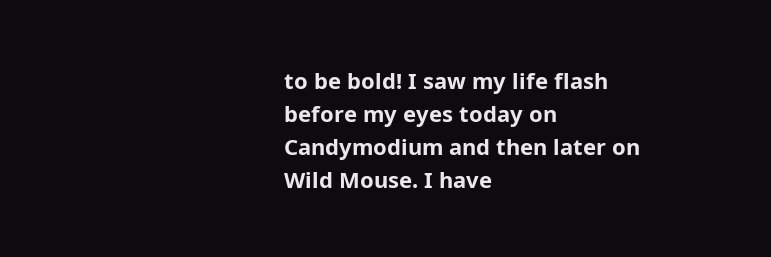to be bold! I saw my life flash before my eyes today on Candymodium and then later on Wild Mouse. I have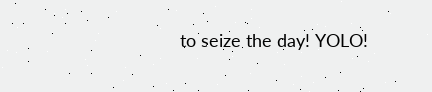to seize the day! YOLO!